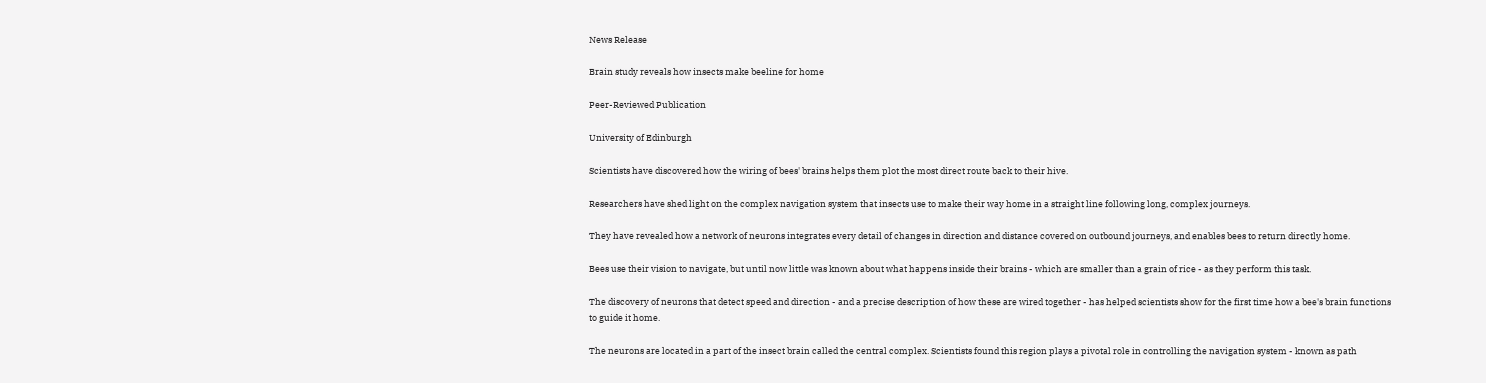News Release

Brain study reveals how insects make beeline for home

Peer-Reviewed Publication

University of Edinburgh

Scientists have discovered how the wiring of bees' brains helps them plot the most direct route back to their hive.

Researchers have shed light on the complex navigation system that insects use to make their way home in a straight line following long, complex journeys.

They have revealed how a network of neurons integrates every detail of changes in direction and distance covered on outbound journeys, and enables bees to return directly home.

Bees use their vision to navigate, but until now little was known about what happens inside their brains - which are smaller than a grain of rice - as they perform this task.

The discovery of neurons that detect speed and direction - and a precise description of how these are wired together - has helped scientists show for the first time how a bee's brain functions to guide it home.

The neurons are located in a part of the insect brain called the central complex. Scientists found this region plays a pivotal role in controlling the navigation system - known as path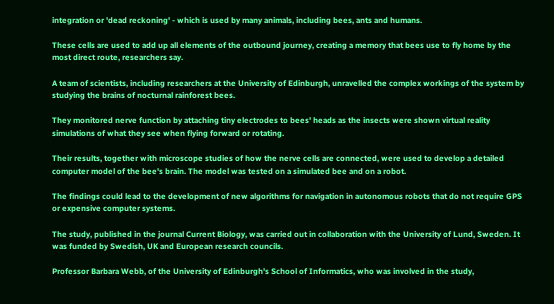integration or 'dead reckoning' - which is used by many animals, including bees, ants and humans.

These cells are used to add up all elements of the outbound journey, creating a memory that bees use to fly home by the most direct route, researchers say.

A team of scientists, including researchers at the University of Edinburgh, unravelled the complex workings of the system by studying the brains of nocturnal rainforest bees.

They monitored nerve function by attaching tiny electrodes to bees' heads as the insects were shown virtual reality simulations of what they see when flying forward or rotating.

Their results, together with microscope studies of how the nerve cells are connected, were used to develop a detailed computer model of the bee's brain. The model was tested on a simulated bee and on a robot.

The findings could lead to the development of new algorithms for navigation in autonomous robots that do not require GPS or expensive computer systems.

The study, published in the journal Current Biology, was carried out in collaboration with the University of Lund, Sweden. It was funded by Swedish, UK and European research councils.

Professor Barbara Webb, of the University of Edinburgh's School of Informatics, who was involved in the study,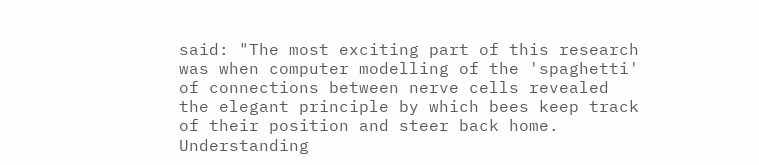said: "The most exciting part of this research was when computer modelling of the 'spaghetti' of connections between nerve cells revealed the elegant principle by which bees keep track of their position and steer back home. Understanding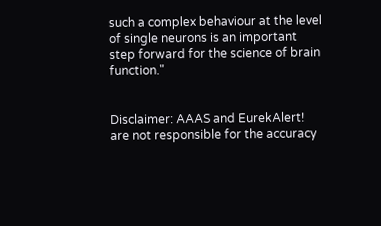such a complex behaviour at the level of single neurons is an important step forward for the science of brain function."


Disclaimer: AAAS and EurekAlert! are not responsible for the accuracy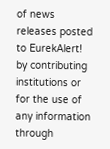of news releases posted to EurekAlert! by contributing institutions or for the use of any information through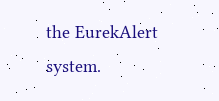the EurekAlert system.